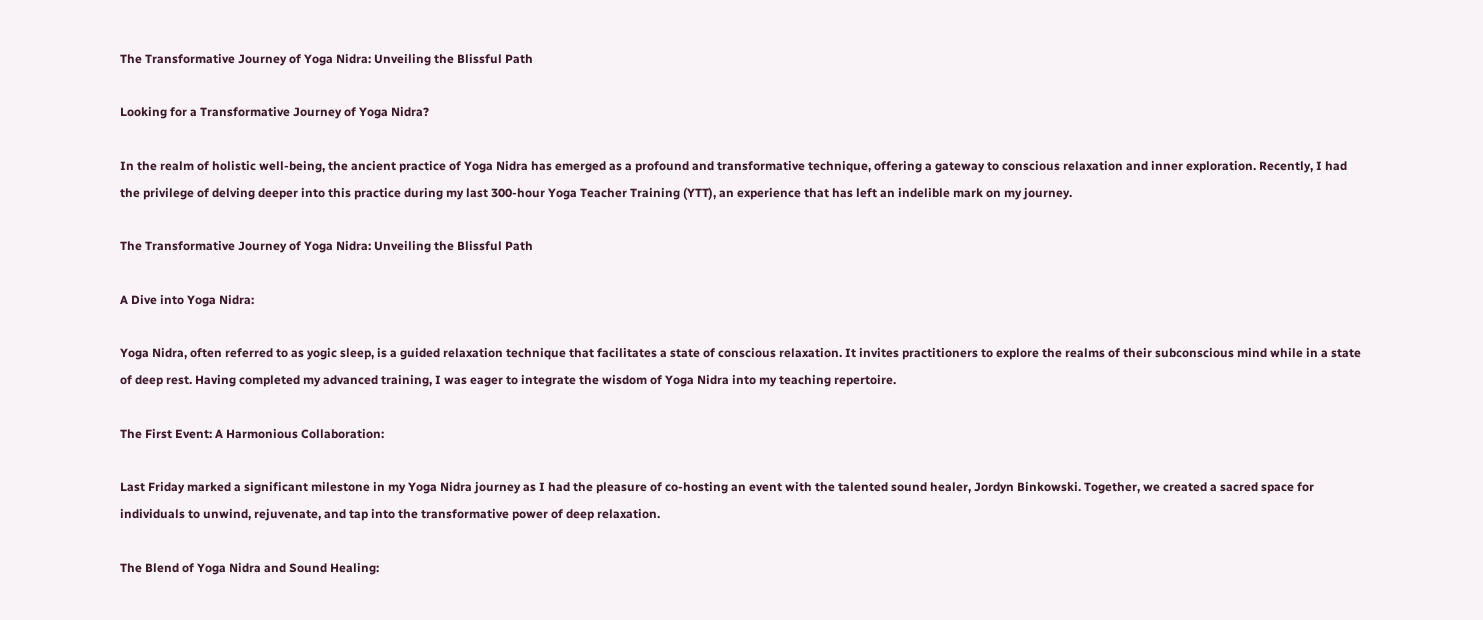The Transformative Journey of Yoga Nidra: Unveiling the Blissful Path

Looking for a Transformative Journey of Yoga Nidra?

In the realm of holistic well-being, the ancient practice of Yoga Nidra has emerged as a profound and transformative technique, offering a gateway to conscious relaxation and inner exploration. Recently, I had the privilege of delving deeper into this practice during my last 300-hour Yoga Teacher Training (YTT), an experience that has left an indelible mark on my journey.

The Transformative Journey of Yoga Nidra: Unveiling the Blissful Path

A Dive into Yoga Nidra:

Yoga Nidra, often referred to as yogic sleep, is a guided relaxation technique that facilitates a state of conscious relaxation. It invites practitioners to explore the realms of their subconscious mind while in a state of deep rest. Having completed my advanced training, I was eager to integrate the wisdom of Yoga Nidra into my teaching repertoire.

The First Event: A Harmonious Collaboration:

Last Friday marked a significant milestone in my Yoga Nidra journey as I had the pleasure of co-hosting an event with the talented sound healer, Jordyn Binkowski. Together, we created a sacred space for individuals to unwind, rejuvenate, and tap into the transformative power of deep relaxation.

The Blend of Yoga Nidra and Sound Healing: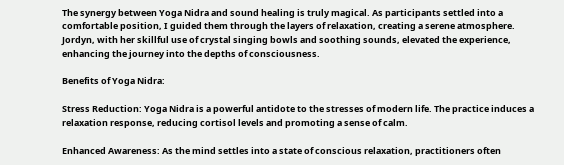The synergy between Yoga Nidra and sound healing is truly magical. As participants settled into a comfortable position, I guided them through the layers of relaxation, creating a serene atmosphere. Jordyn, with her skillful use of crystal singing bowls and soothing sounds, elevated the experience, enhancing the journey into the depths of consciousness.

Benefits of Yoga Nidra:

Stress Reduction: Yoga Nidra is a powerful antidote to the stresses of modern life. The practice induces a relaxation response, reducing cortisol levels and promoting a sense of calm.

Enhanced Awareness: As the mind settles into a state of conscious relaxation, practitioners often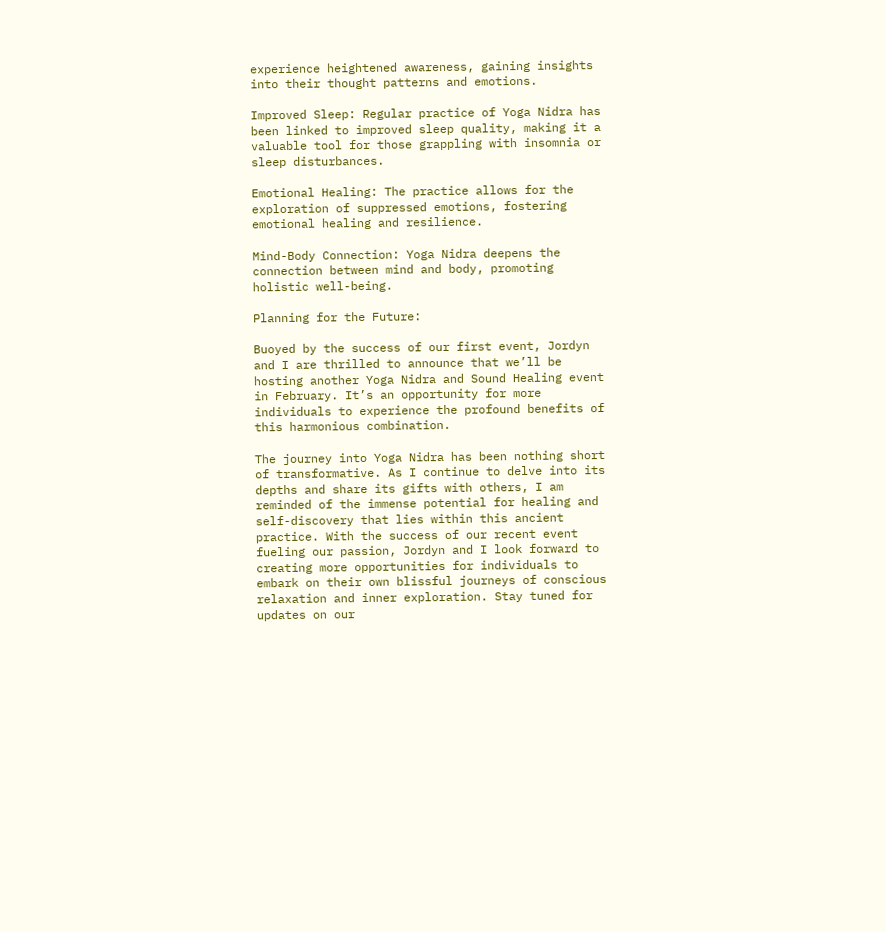experience heightened awareness, gaining insights into their thought patterns and emotions.

Improved Sleep: Regular practice of Yoga Nidra has been linked to improved sleep quality, making it a valuable tool for those grappling with insomnia or sleep disturbances.

Emotional Healing: The practice allows for the exploration of suppressed emotions, fostering emotional healing and resilience.

Mind-Body Connection: Yoga Nidra deepens the connection between mind and body, promoting holistic well-being.

Planning for the Future:

Buoyed by the success of our first event, Jordyn and I are thrilled to announce that we’ll be hosting another Yoga Nidra and Sound Healing event in February. It’s an opportunity for more individuals to experience the profound benefits of this harmonious combination.

The journey into Yoga Nidra has been nothing short of transformative. As I continue to delve into its depths and share its gifts with others, I am reminded of the immense potential for healing and self-discovery that lies within this ancient practice. With the success of our recent event fueling our passion, Jordyn and I look forward to creating more opportunities for individuals to embark on their own blissful journeys of conscious relaxation and inner exploration. Stay tuned for updates on our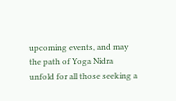upcoming events, and may the path of Yoga Nidra unfold for all those seeking a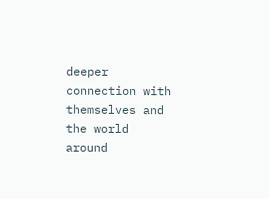deeper connection with themselves and the world around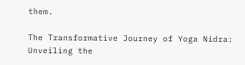them.

The Transformative Journey of Yoga Nidra: Unveiling the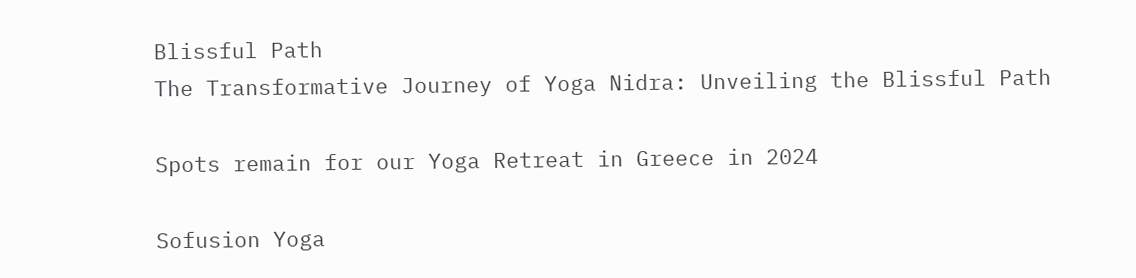Blissful Path
The Transformative Journey of Yoga Nidra: Unveiling the Blissful Path

Spots remain for our Yoga Retreat in Greece in 2024

Sofusion Yoga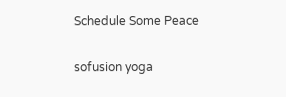Schedule Some Peace

sofusion yoga